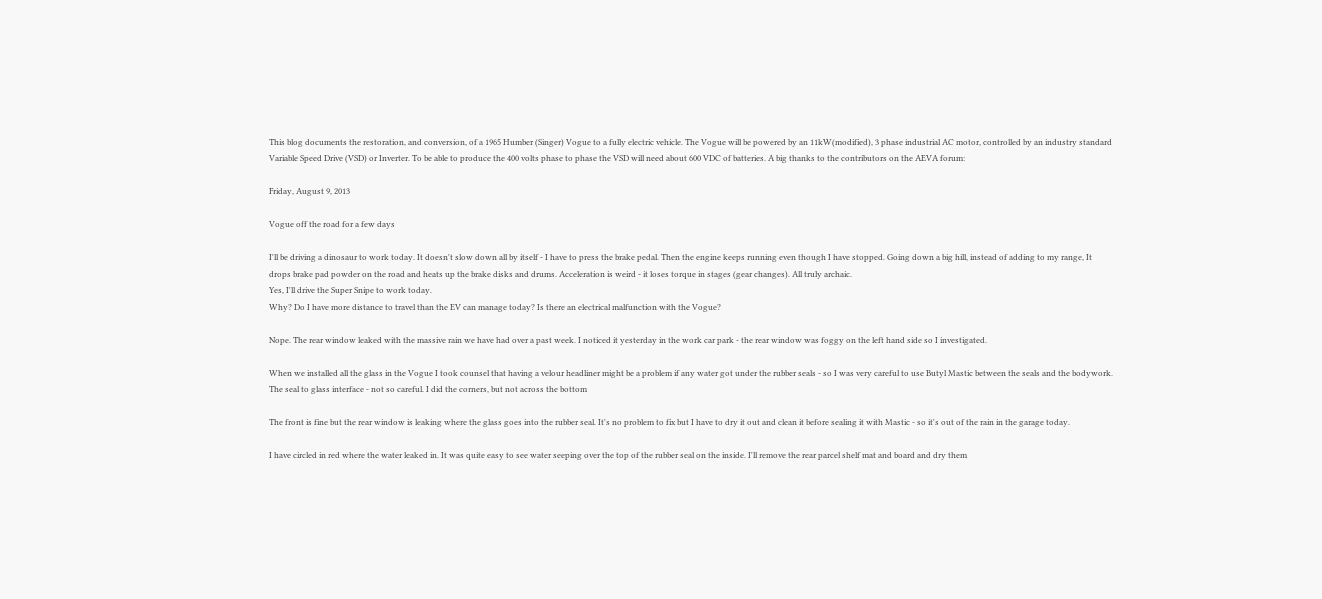This blog documents the restoration, and conversion, of a 1965 Humber (Singer) Vogue to a fully electric vehicle. The Vogue will be powered by an 11kW(modified), 3 phase industrial AC motor, controlled by an industry standard Variable Speed Drive (VSD) or Inverter. To be able to produce the 400 volts phase to phase the VSD will need about 600 VDC of batteries. A big thanks to the contributors on the AEVA forum:

Friday, August 9, 2013

Vogue off the road for a few days

I'll be driving a dinosaur to work today. It doesn't slow down all by itself - I have to press the brake pedal. Then the engine keeps running even though I have stopped. Going down a big hill, instead of adding to my range, It drops brake pad powder on the road and heats up the brake disks and drums. Acceleration is weird - it loses torque in stages (gear changes). All truly archaic.
Yes, I'll drive the Super Snipe to work today.
Why? Do I have more distance to travel than the EV can manage today? Is there an electrical malfunction with the Vogue?

Nope. The rear window leaked with the massive rain we have had over a past week. I noticed it yesterday in the work car park - the rear window was foggy on the left hand side so I investigated.

When we installed all the glass in the Vogue I took counsel that having a velour headliner might be a problem if any water got under the rubber seals - so I was very careful to use Butyl Mastic between the seals and the bodywork. The seal to glass interface - not so careful. I did the corners, but not across the bottom

The front is fine but the rear window is leaking where the glass goes into the rubber seal. It's no problem to fix but I have to dry it out and clean it before sealing it with Mastic - so it's out of the rain in the garage today.

I have circled in red where the water leaked in. It was quite easy to see water seeping over the top of the rubber seal on the inside. I'll remove the rear parcel shelf mat and board and dry them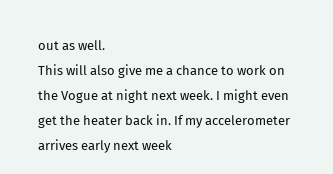out as well.
This will also give me a chance to work on the Vogue at night next week. I might even get the heater back in. If my accelerometer arrives early next week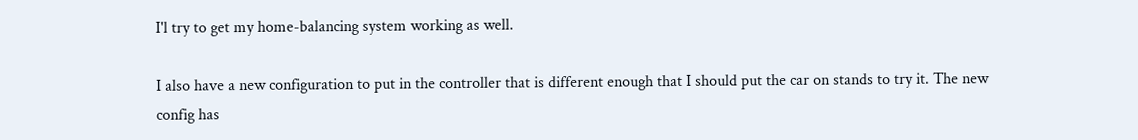I'l try to get my home-balancing system working as well.

I also have a new configuration to put in the controller that is different enough that I should put the car on stands to try it. The new config has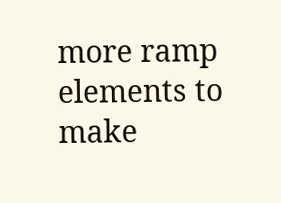more ramp elements to make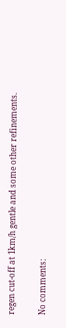regen cut-off at 1km/h gentle and some other refinements.

No comments: